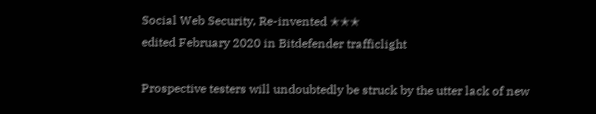Social Web Security, Re-invented ✭✭✭
edited February 2020 in Bitdefender trafficlight

Prospective testers will undoubtedly be struck by the utter lack of new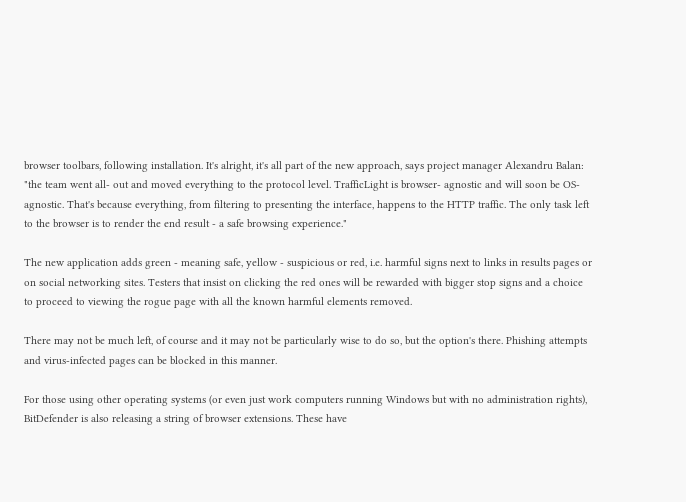browser toolbars, following installation. It's alright, it's all part of the new approach, says project manager Alexandru Balan: "the team went all- out and moved everything to the protocol level. TrafficLight is browser- agnostic and will soon be OS-agnostic. That's because everything, from filtering to presenting the interface, happens to the HTTP traffic. The only task left to the browser is to render the end result - a safe browsing experience."

The new application adds green - meaning safe, yellow - suspicious or red, i.e. harmful signs next to links in results pages or on social networking sites. Testers that insist on clicking the red ones will be rewarded with bigger stop signs and a choice to proceed to viewing the rogue page with all the known harmful elements removed.

There may not be much left, of course and it may not be particularly wise to do so, but the option's there. Phishing attempts and virus-infected pages can be blocked in this manner.

For those using other operating systems (or even just work computers running Windows but with no administration rights), BitDefender is also releasing a string of browser extensions. These have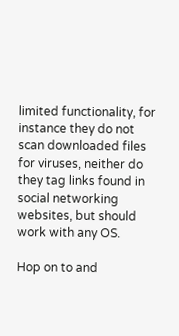limited functionality, for instance they do not scan downloaded files for viruses, neither do they tag links found in social networking websites, but should work with any OS.

Hop on to and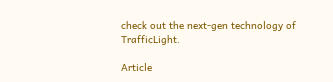check out the next-gen technology of TrafficLight.

Article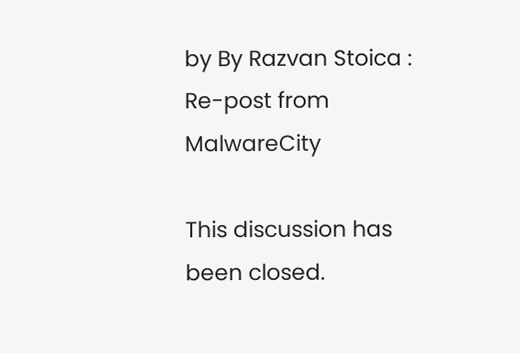by By Razvan Stoica : Re-post from MalwareCity

This discussion has been closed.